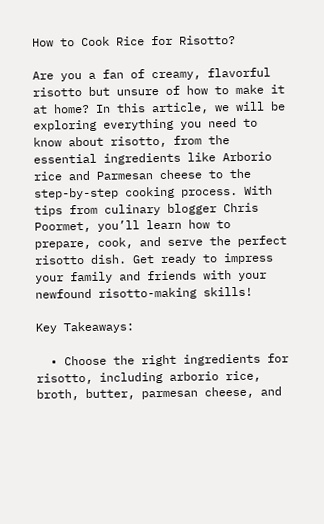How to Cook Rice for Risotto?

Are you a fan of creamy, flavorful risotto but unsure of how to make it at home? In this article, we will be exploring everything you need to know about risotto, from the essential ingredients like Arborio rice and Parmesan cheese to the step-by-step cooking process. With tips from culinary blogger Chris Poormet, you’ll learn how to prepare, cook, and serve the perfect risotto dish. Get ready to impress your family and friends with your newfound risotto-making skills!

Key Takeaways:

  • Choose the right ingredients for risotto, including arborio rice, broth, butter, parmesan cheese, and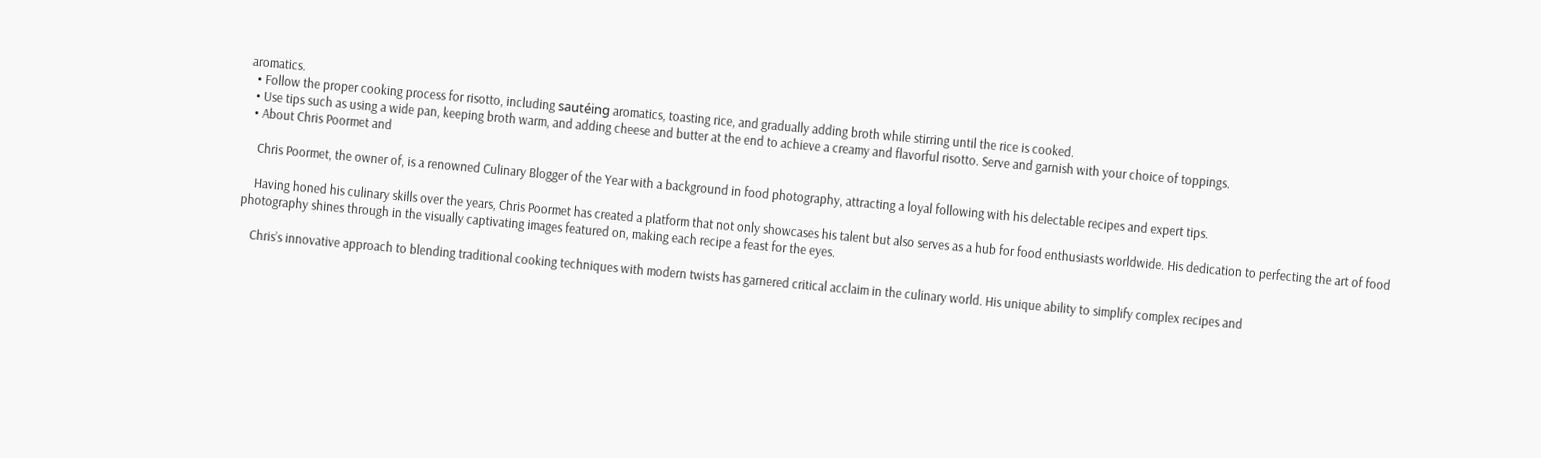aromatics.
  • Follow the proper cooking process for risotto, including sautéing aromatics, toasting rice, and gradually adding broth while stirring until the rice is cooked.
  • Use tips such as using a wide pan, keeping broth warm, and adding cheese and butter at the end to achieve a creamy and flavorful risotto. Serve and garnish with your choice of toppings.
  • About Chris Poormet and

    Chris Poormet, the owner of, is a renowned Culinary Blogger of the Year with a background in food photography, attracting a loyal following with his delectable recipes and expert tips.

    Having honed his culinary skills over the years, Chris Poormet has created a platform that not only showcases his talent but also serves as a hub for food enthusiasts worldwide. His dedication to perfecting the art of food photography shines through in the visually captivating images featured on, making each recipe a feast for the eyes.

    Chris’s innovative approach to blending traditional cooking techniques with modern twists has garnered critical acclaim in the culinary world. His unique ability to simplify complex recipes and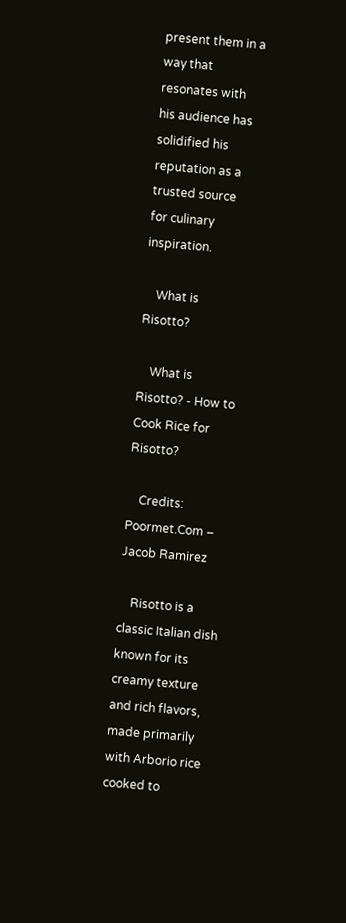present them in a way that resonates with his audience has solidified his reputation as a trusted source for culinary inspiration.

    What is Risotto?

    What is Risotto? - How to Cook Rice for Risotto?

    Credits: Poormet.Com – Jacob Ramirez

    Risotto is a classic Italian dish known for its creamy texture and rich flavors, made primarily with Arborio rice cooked to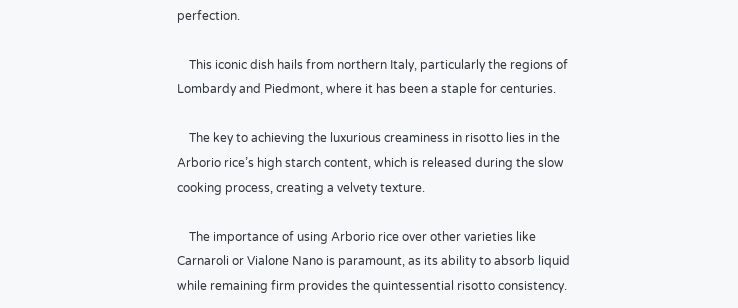perfection.

    This iconic dish hails from northern Italy, particularly the regions of Lombardy and Piedmont, where it has been a staple for centuries.

    The key to achieving the luxurious creaminess in risotto lies in the Arborio rice’s high starch content, which is released during the slow cooking process, creating a velvety texture.

    The importance of using Arborio rice over other varieties like Carnaroli or Vialone Nano is paramount, as its ability to absorb liquid while remaining firm provides the quintessential risotto consistency.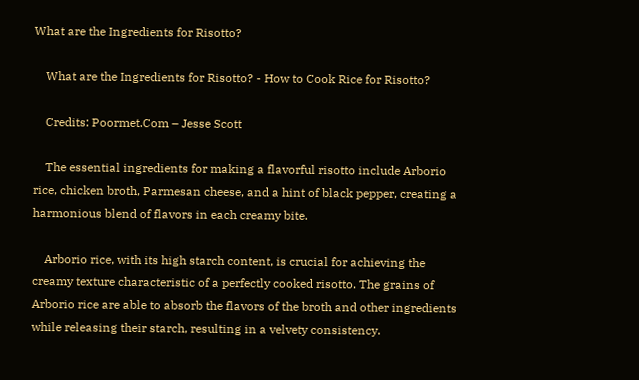What are the Ingredients for Risotto?

    What are the Ingredients for Risotto? - How to Cook Rice for Risotto?

    Credits: Poormet.Com – Jesse Scott

    The essential ingredients for making a flavorful risotto include Arborio rice, chicken broth, Parmesan cheese, and a hint of black pepper, creating a harmonious blend of flavors in each creamy bite.

    Arborio rice, with its high starch content, is crucial for achieving the creamy texture characteristic of a perfectly cooked risotto. The grains of Arborio rice are able to absorb the flavors of the broth and other ingredients while releasing their starch, resulting in a velvety consistency.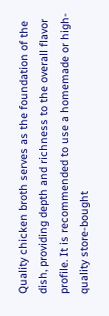Quality chicken broth serves as the foundation of the dish, providing depth and richness to the overall flavor profile. It is recommended to use a homemade or high-quality store-bought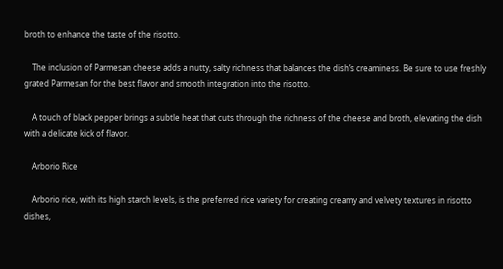broth to enhance the taste of the risotto.

    The inclusion of Parmesan cheese adds a nutty, salty richness that balances the dish’s creaminess. Be sure to use freshly grated Parmesan for the best flavor and smooth integration into the risotto.

    A touch of black pepper brings a subtle heat that cuts through the richness of the cheese and broth, elevating the dish with a delicate kick of flavor.

    Arborio Rice

    Arborio rice, with its high starch levels, is the preferred rice variety for creating creamy and velvety textures in risotto dishes,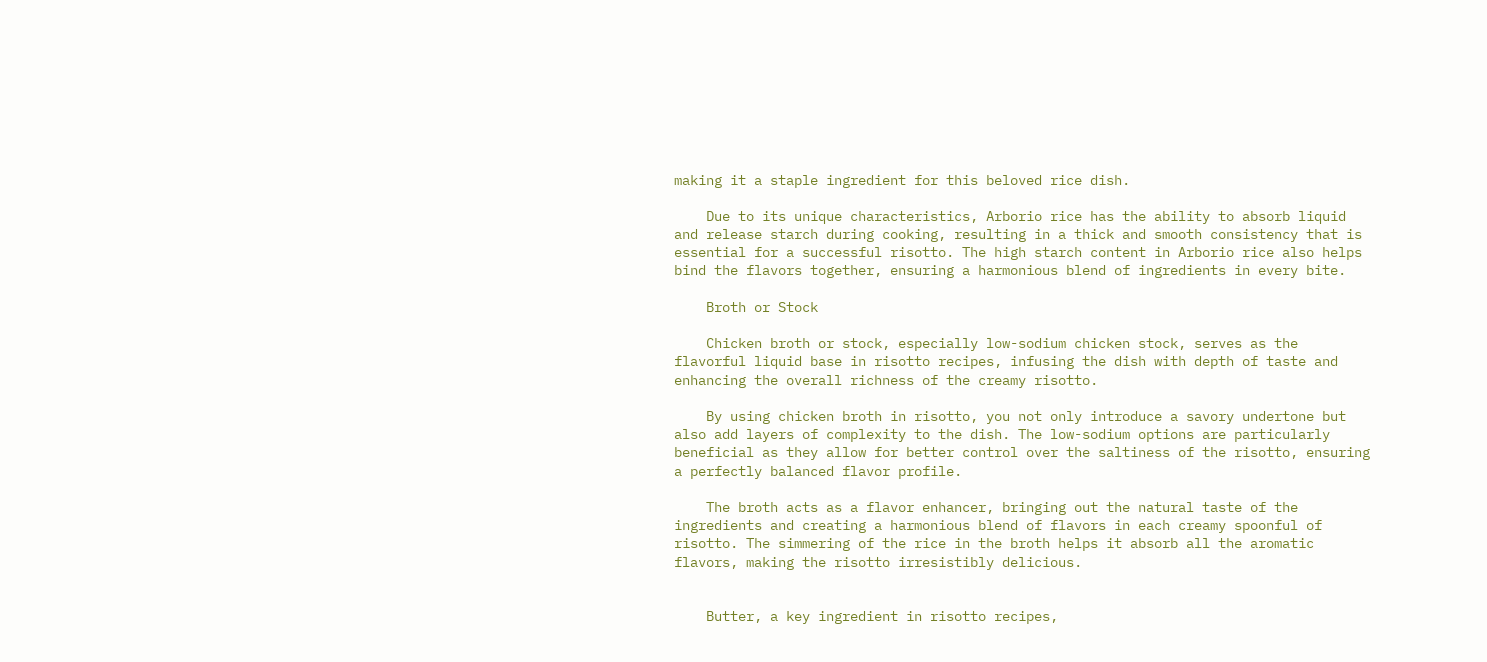making it a staple ingredient for this beloved rice dish.

    Due to its unique characteristics, Arborio rice has the ability to absorb liquid and release starch during cooking, resulting in a thick and smooth consistency that is essential for a successful risotto. The high starch content in Arborio rice also helps bind the flavors together, ensuring a harmonious blend of ingredients in every bite.

    Broth or Stock

    Chicken broth or stock, especially low-sodium chicken stock, serves as the flavorful liquid base in risotto recipes, infusing the dish with depth of taste and enhancing the overall richness of the creamy risotto.

    By using chicken broth in risotto, you not only introduce a savory undertone but also add layers of complexity to the dish. The low-sodium options are particularly beneficial as they allow for better control over the saltiness of the risotto, ensuring a perfectly balanced flavor profile.

    The broth acts as a flavor enhancer, bringing out the natural taste of the ingredients and creating a harmonious blend of flavors in each creamy spoonful of risotto. The simmering of the rice in the broth helps it absorb all the aromatic flavors, making the risotto irresistibly delicious.


    Butter, a key ingredient in risotto recipes,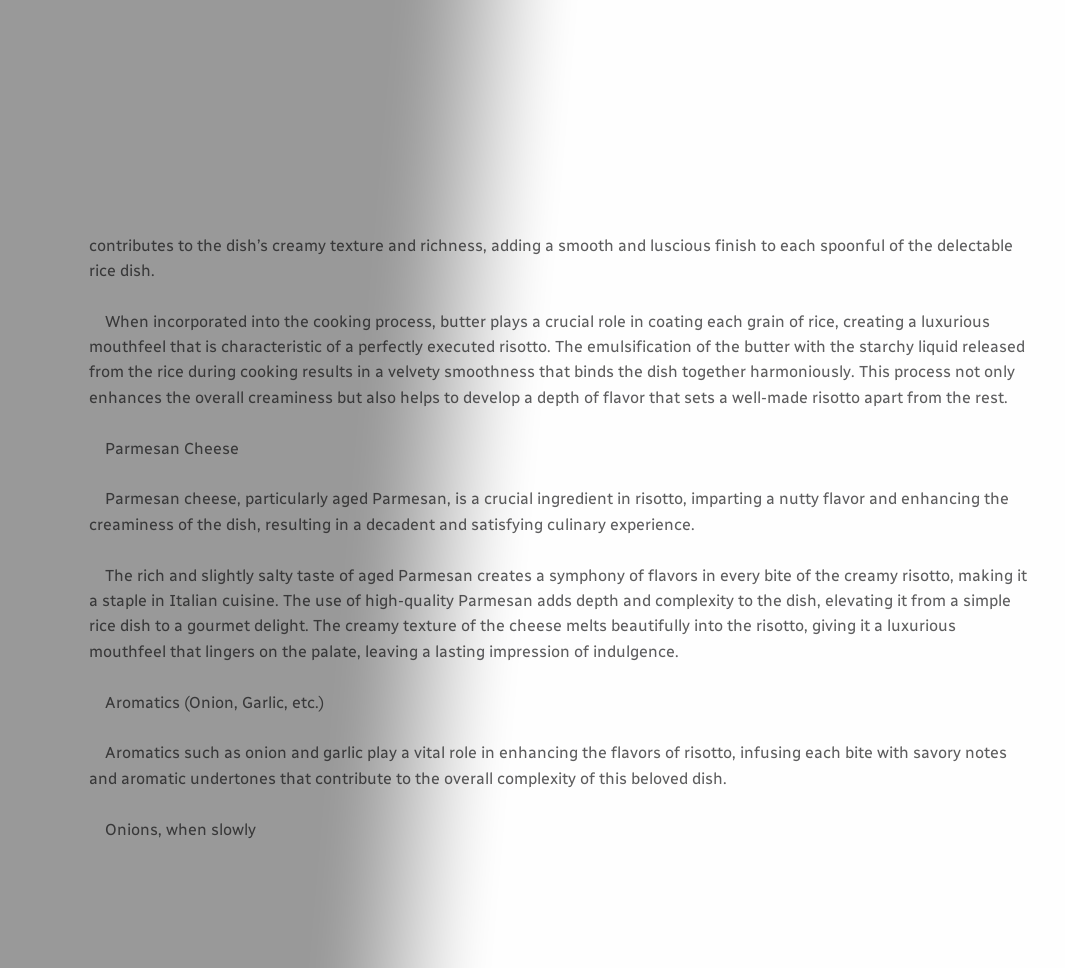contributes to the dish’s creamy texture and richness, adding a smooth and luscious finish to each spoonful of the delectable rice dish.

    When incorporated into the cooking process, butter plays a crucial role in coating each grain of rice, creating a luxurious mouthfeel that is characteristic of a perfectly executed risotto. The emulsification of the butter with the starchy liquid released from the rice during cooking results in a velvety smoothness that binds the dish together harmoniously. This process not only enhances the overall creaminess but also helps to develop a depth of flavor that sets a well-made risotto apart from the rest.

    Parmesan Cheese

    Parmesan cheese, particularly aged Parmesan, is a crucial ingredient in risotto, imparting a nutty flavor and enhancing the creaminess of the dish, resulting in a decadent and satisfying culinary experience.

    The rich and slightly salty taste of aged Parmesan creates a symphony of flavors in every bite of the creamy risotto, making it a staple in Italian cuisine. The use of high-quality Parmesan adds depth and complexity to the dish, elevating it from a simple rice dish to a gourmet delight. The creamy texture of the cheese melts beautifully into the risotto, giving it a luxurious mouthfeel that lingers on the palate, leaving a lasting impression of indulgence.

    Aromatics (Onion, Garlic, etc.)

    Aromatics such as onion and garlic play a vital role in enhancing the flavors of risotto, infusing each bite with savory notes and aromatic undertones that contribute to the overall complexity of this beloved dish.

    Onions, when slowly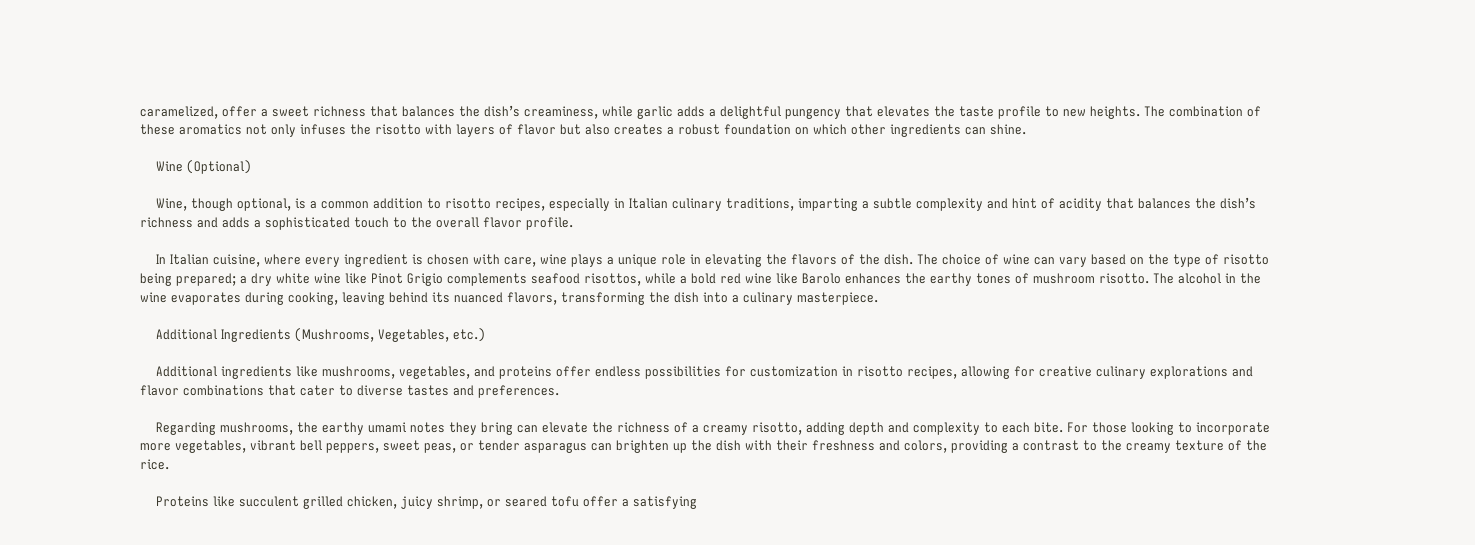caramelized, offer a sweet richness that balances the dish’s creaminess, while garlic adds a delightful pungency that elevates the taste profile to new heights. The combination of these aromatics not only infuses the risotto with layers of flavor but also creates a robust foundation on which other ingredients can shine.

    Wine (Optional)

    Wine, though optional, is a common addition to risotto recipes, especially in Italian culinary traditions, imparting a subtle complexity and hint of acidity that balances the dish’s richness and adds a sophisticated touch to the overall flavor profile.

    In Italian cuisine, where every ingredient is chosen with care, wine plays a unique role in elevating the flavors of the dish. The choice of wine can vary based on the type of risotto being prepared; a dry white wine like Pinot Grigio complements seafood risottos, while a bold red wine like Barolo enhances the earthy tones of mushroom risotto. The alcohol in the wine evaporates during cooking, leaving behind its nuanced flavors, transforming the dish into a culinary masterpiece.

    Additional Ingredients (Mushrooms, Vegetables, etc.)

    Additional ingredients like mushrooms, vegetables, and proteins offer endless possibilities for customization in risotto recipes, allowing for creative culinary explorations and flavor combinations that cater to diverse tastes and preferences.

    Regarding mushrooms, the earthy umami notes they bring can elevate the richness of a creamy risotto, adding depth and complexity to each bite. For those looking to incorporate more vegetables, vibrant bell peppers, sweet peas, or tender asparagus can brighten up the dish with their freshness and colors, providing a contrast to the creamy texture of the rice.

    Proteins like succulent grilled chicken, juicy shrimp, or seared tofu offer a satisfying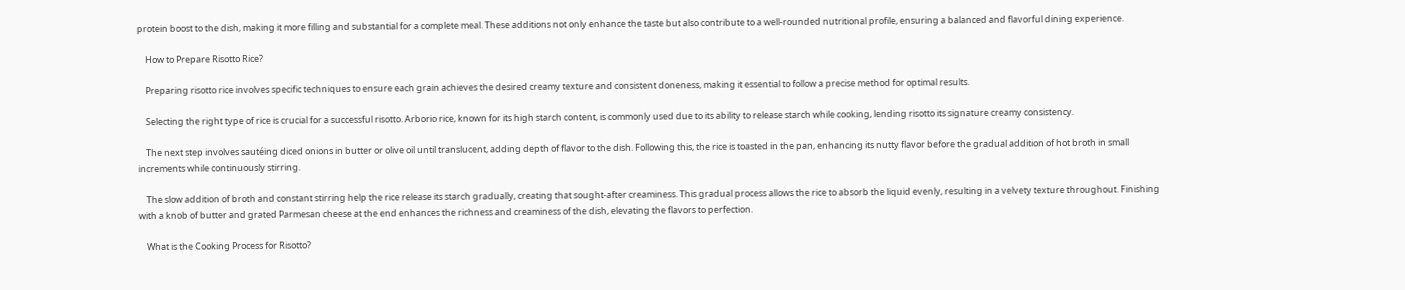protein boost to the dish, making it more filling and substantial for a complete meal. These additions not only enhance the taste but also contribute to a well-rounded nutritional profile, ensuring a balanced and flavorful dining experience.

    How to Prepare Risotto Rice?

    Preparing risotto rice involves specific techniques to ensure each grain achieves the desired creamy texture and consistent doneness, making it essential to follow a precise method for optimal results.

    Selecting the right type of rice is crucial for a successful risotto. Arborio rice, known for its high starch content, is commonly used due to its ability to release starch while cooking, lending risotto its signature creamy consistency.

    The next step involves sautéing diced onions in butter or olive oil until translucent, adding depth of flavor to the dish. Following this, the rice is toasted in the pan, enhancing its nutty flavor before the gradual addition of hot broth in small increments while continuously stirring.

    The slow addition of broth and constant stirring help the rice release its starch gradually, creating that sought-after creaminess. This gradual process allows the rice to absorb the liquid evenly, resulting in a velvety texture throughout. Finishing with a knob of butter and grated Parmesan cheese at the end enhances the richness and creaminess of the dish, elevating the flavors to perfection.

    What is the Cooking Process for Risotto?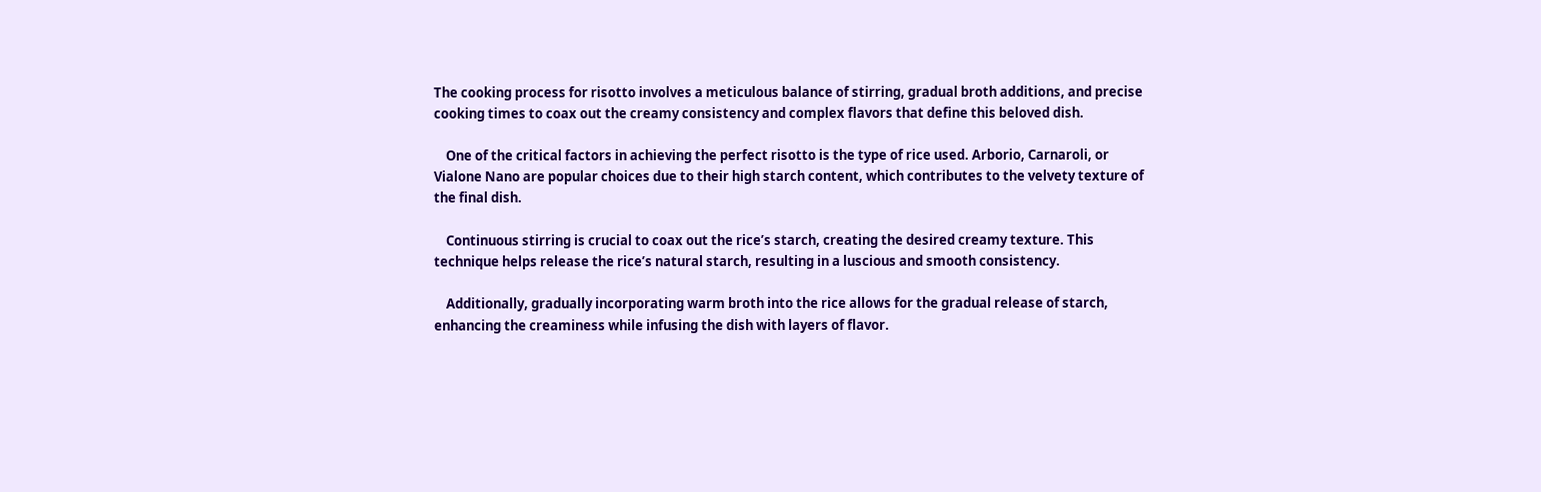The cooking process for risotto involves a meticulous balance of stirring, gradual broth additions, and precise cooking times to coax out the creamy consistency and complex flavors that define this beloved dish.

    One of the critical factors in achieving the perfect risotto is the type of rice used. Arborio, Carnaroli, or Vialone Nano are popular choices due to their high starch content, which contributes to the velvety texture of the final dish.

    Continuous stirring is crucial to coax out the rice’s starch, creating the desired creamy texture. This technique helps release the rice’s natural starch, resulting in a luscious and smooth consistency.

    Additionally, gradually incorporating warm broth into the rice allows for the gradual release of starch, enhancing the creaminess while infusing the dish with layers of flavor.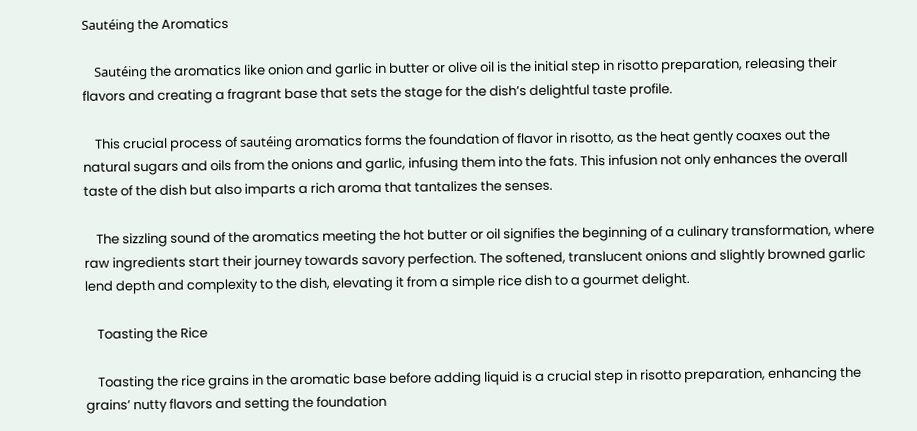Sautéing the Aromatics

    Sautéing the aromatics like onion and garlic in butter or olive oil is the initial step in risotto preparation, releasing their flavors and creating a fragrant base that sets the stage for the dish’s delightful taste profile.

    This crucial process of sautéing aromatics forms the foundation of flavor in risotto, as the heat gently coaxes out the natural sugars and oils from the onions and garlic, infusing them into the fats. This infusion not only enhances the overall taste of the dish but also imparts a rich aroma that tantalizes the senses.

    The sizzling sound of the aromatics meeting the hot butter or oil signifies the beginning of a culinary transformation, where raw ingredients start their journey towards savory perfection. The softened, translucent onions and slightly browned garlic lend depth and complexity to the dish, elevating it from a simple rice dish to a gourmet delight.

    Toasting the Rice

    Toasting the rice grains in the aromatic base before adding liquid is a crucial step in risotto preparation, enhancing the grains’ nutty flavors and setting the foundation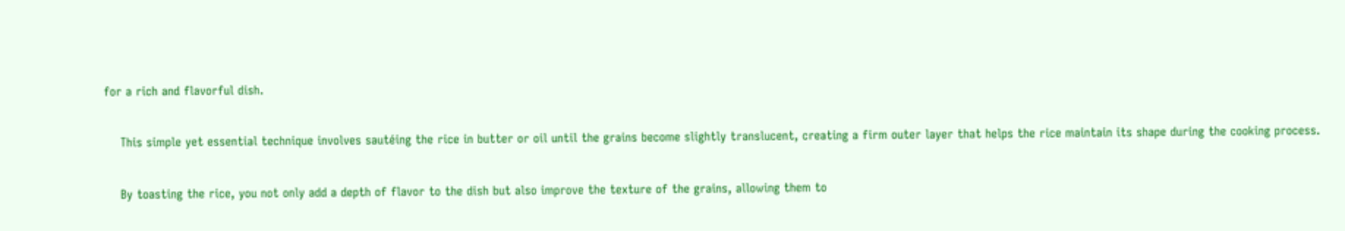for a rich and flavorful dish.

    This simple yet essential technique involves sautéing the rice in butter or oil until the grains become slightly translucent, creating a firm outer layer that helps the rice maintain its shape during the cooking process.

    By toasting the rice, you not only add a depth of flavor to the dish but also improve the texture of the grains, allowing them to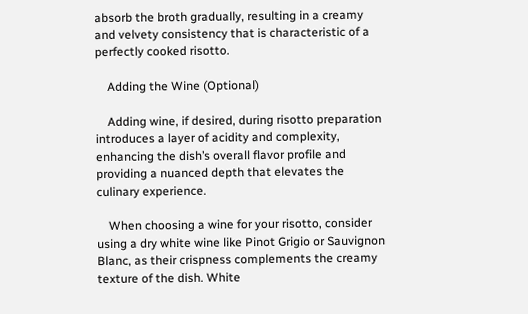absorb the broth gradually, resulting in a creamy and velvety consistency that is characteristic of a perfectly cooked risotto.

    Adding the Wine (Optional)

    Adding wine, if desired, during risotto preparation introduces a layer of acidity and complexity, enhancing the dish’s overall flavor profile and providing a nuanced depth that elevates the culinary experience.

    When choosing a wine for your risotto, consider using a dry white wine like Pinot Grigio or Sauvignon Blanc, as their crispness complements the creamy texture of the dish. White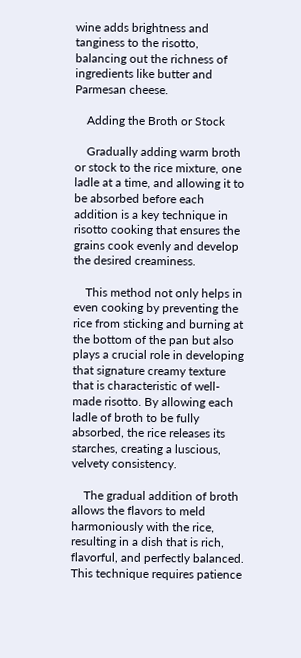wine adds brightness and tanginess to the risotto, balancing out the richness of ingredients like butter and Parmesan cheese.

    Adding the Broth or Stock

    Gradually adding warm broth or stock to the rice mixture, one ladle at a time, and allowing it to be absorbed before each addition is a key technique in risotto cooking that ensures the grains cook evenly and develop the desired creaminess.

    This method not only helps in even cooking by preventing the rice from sticking and burning at the bottom of the pan but also plays a crucial role in developing that signature creamy texture that is characteristic of well-made risotto. By allowing each ladle of broth to be fully absorbed, the rice releases its starches, creating a luscious, velvety consistency.

    The gradual addition of broth allows the flavors to meld harmoniously with the rice, resulting in a dish that is rich, flavorful, and perfectly balanced. This technique requires patience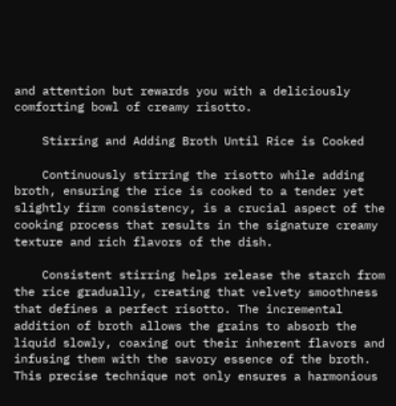and attention but rewards you with a deliciously comforting bowl of creamy risotto.

    Stirring and Adding Broth Until Rice is Cooked

    Continuously stirring the risotto while adding broth, ensuring the rice is cooked to a tender yet slightly firm consistency, is a crucial aspect of the cooking process that results in the signature creamy texture and rich flavors of the dish.

    Consistent stirring helps release the starch from the rice gradually, creating that velvety smoothness that defines a perfect risotto. The incremental addition of broth allows the grains to absorb the liquid slowly, coaxing out their inherent flavors and infusing them with the savory essence of the broth. This precise technique not only ensures a harmonious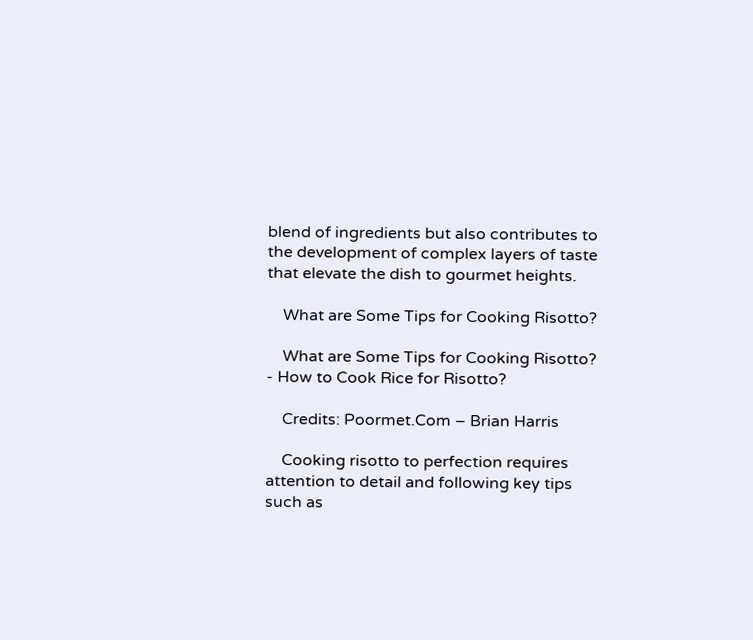blend of ingredients but also contributes to the development of complex layers of taste that elevate the dish to gourmet heights.

    What are Some Tips for Cooking Risotto?

    What are Some Tips for Cooking Risotto? - How to Cook Rice for Risotto?

    Credits: Poormet.Com – Brian Harris

    Cooking risotto to perfection requires attention to detail and following key tips such as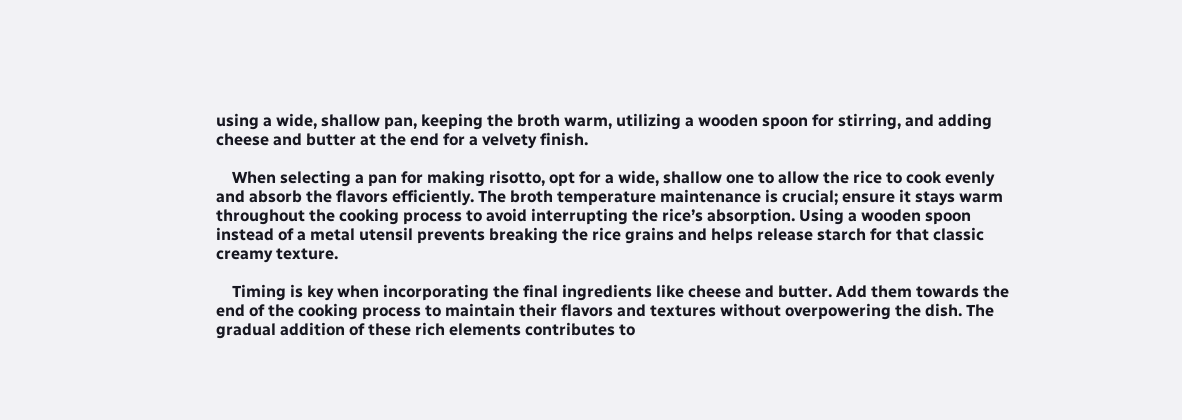using a wide, shallow pan, keeping the broth warm, utilizing a wooden spoon for stirring, and adding cheese and butter at the end for a velvety finish.

    When selecting a pan for making risotto, opt for a wide, shallow one to allow the rice to cook evenly and absorb the flavors efficiently. The broth temperature maintenance is crucial; ensure it stays warm throughout the cooking process to avoid interrupting the rice’s absorption. Using a wooden spoon instead of a metal utensil prevents breaking the rice grains and helps release starch for that classic creamy texture.

    Timing is key when incorporating the final ingredients like cheese and butter. Add them towards the end of the cooking process to maintain their flavors and textures without overpowering the dish. The gradual addition of these rich elements contributes to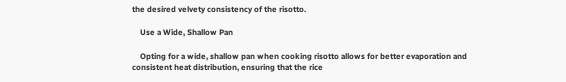the desired velvety consistency of the risotto.

    Use a Wide, Shallow Pan

    Opting for a wide, shallow pan when cooking risotto allows for better evaporation and consistent heat distribution, ensuring that the rice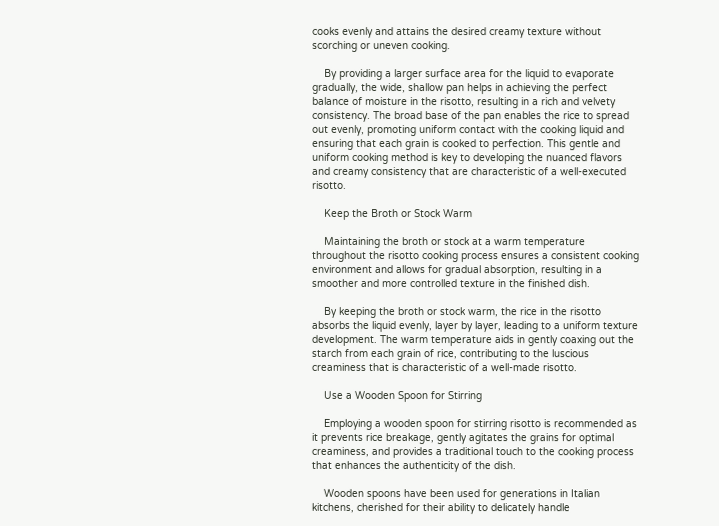cooks evenly and attains the desired creamy texture without scorching or uneven cooking.

    By providing a larger surface area for the liquid to evaporate gradually, the wide, shallow pan helps in achieving the perfect balance of moisture in the risotto, resulting in a rich and velvety consistency. The broad base of the pan enables the rice to spread out evenly, promoting uniform contact with the cooking liquid and ensuring that each grain is cooked to perfection. This gentle and uniform cooking method is key to developing the nuanced flavors and creamy consistency that are characteristic of a well-executed risotto.

    Keep the Broth or Stock Warm

    Maintaining the broth or stock at a warm temperature throughout the risotto cooking process ensures a consistent cooking environment and allows for gradual absorption, resulting in a smoother and more controlled texture in the finished dish.

    By keeping the broth or stock warm, the rice in the risotto absorbs the liquid evenly, layer by layer, leading to a uniform texture development. The warm temperature aids in gently coaxing out the starch from each grain of rice, contributing to the luscious creaminess that is characteristic of a well-made risotto.

    Use a Wooden Spoon for Stirring

    Employing a wooden spoon for stirring risotto is recommended as it prevents rice breakage, gently agitates the grains for optimal creaminess, and provides a traditional touch to the cooking process that enhances the authenticity of the dish.

    Wooden spoons have been used for generations in Italian kitchens, cherished for their ability to delicately handle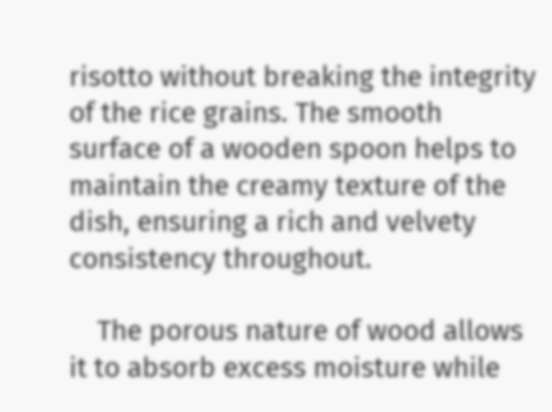risotto without breaking the integrity of the rice grains. The smooth surface of a wooden spoon helps to maintain the creamy texture of the dish, ensuring a rich and velvety consistency throughout.

    The porous nature of wood allows it to absorb excess moisture while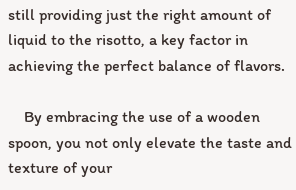still providing just the right amount of liquid to the risotto, a key factor in achieving the perfect balance of flavors.

    By embracing the use of a wooden spoon, you not only elevate the taste and texture of your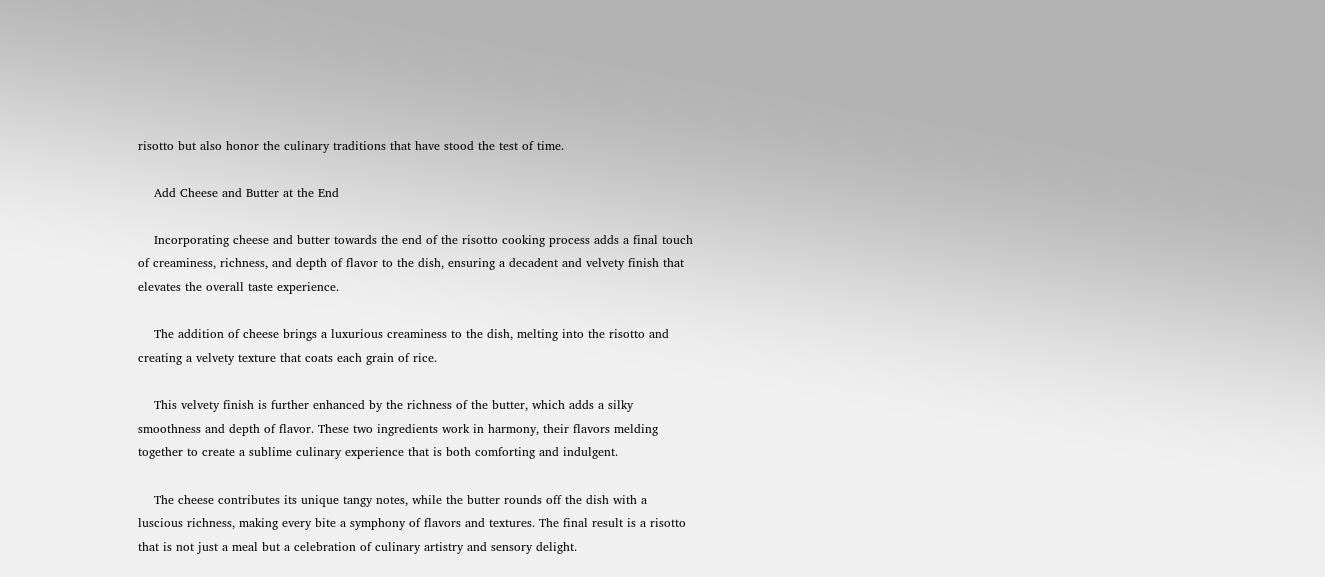risotto but also honor the culinary traditions that have stood the test of time.

    Add Cheese and Butter at the End

    Incorporating cheese and butter towards the end of the risotto cooking process adds a final touch of creaminess, richness, and depth of flavor to the dish, ensuring a decadent and velvety finish that elevates the overall taste experience.

    The addition of cheese brings a luxurious creaminess to the dish, melting into the risotto and creating a velvety texture that coats each grain of rice.

    This velvety finish is further enhanced by the richness of the butter, which adds a silky smoothness and depth of flavor. These two ingredients work in harmony, their flavors melding together to create a sublime culinary experience that is both comforting and indulgent.

    The cheese contributes its unique tangy notes, while the butter rounds off the dish with a luscious richness, making every bite a symphony of flavors and textures. The final result is a risotto that is not just a meal but a celebration of culinary artistry and sensory delight.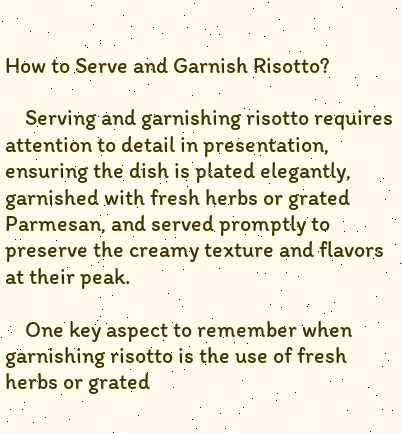How to Serve and Garnish Risotto?

    Serving and garnishing risotto requires attention to detail in presentation, ensuring the dish is plated elegantly, garnished with fresh herbs or grated Parmesan, and served promptly to preserve the creamy texture and flavors at their peak.

    One key aspect to remember when garnishing risotto is the use of fresh herbs or grated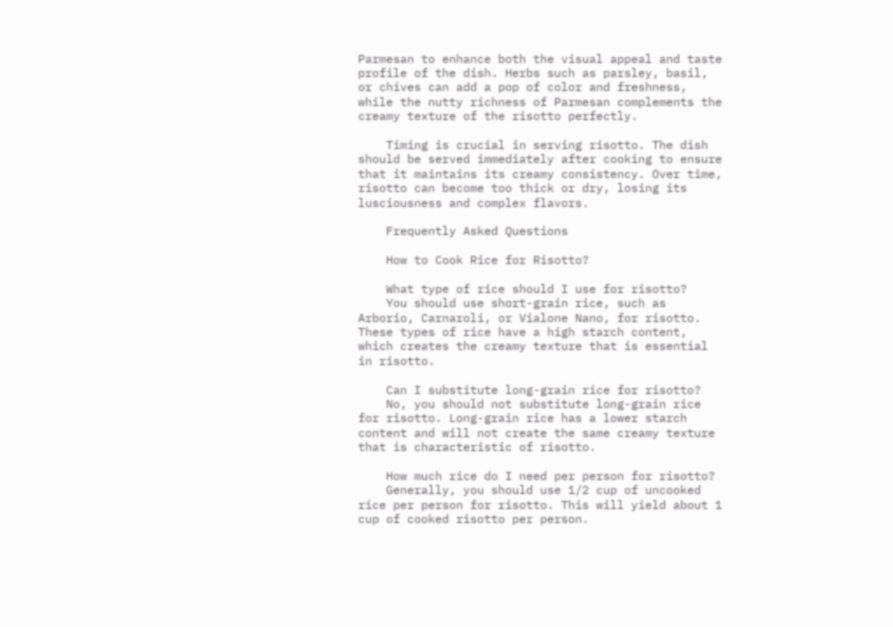Parmesan to enhance both the visual appeal and taste profile of the dish. Herbs such as parsley, basil, or chives can add a pop of color and freshness, while the nutty richness of Parmesan complements the creamy texture of the risotto perfectly.

    Timing is crucial in serving risotto. The dish should be served immediately after cooking to ensure that it maintains its creamy consistency. Over time, risotto can become too thick or dry, losing its lusciousness and complex flavors.

    Frequently Asked Questions

    How to Cook Rice for Risotto?

    What type of rice should I use for risotto?
    You should use short-grain rice, such as Arborio, Carnaroli, or Vialone Nano, for risotto. These types of rice have a high starch content, which creates the creamy texture that is essential in risotto.

    Can I substitute long-grain rice for risotto?
    No, you should not substitute long-grain rice for risotto. Long-grain rice has a lower starch content and will not create the same creamy texture that is characteristic of risotto.

    How much rice do I need per person for risotto?
    Generally, you should use 1/2 cup of uncooked rice per person for risotto. This will yield about 1 cup of cooked risotto per person.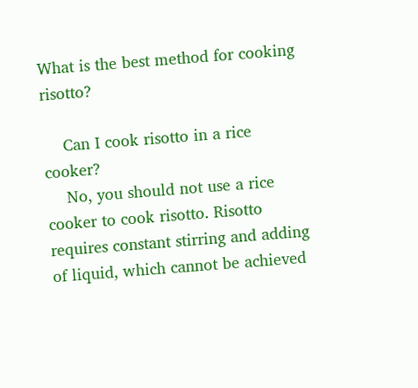What is the best method for cooking risotto?

    Can I cook risotto in a rice cooker?
    No, you should not use a rice cooker to cook risotto. Risotto requires constant stirring and adding of liquid, which cannot be achieved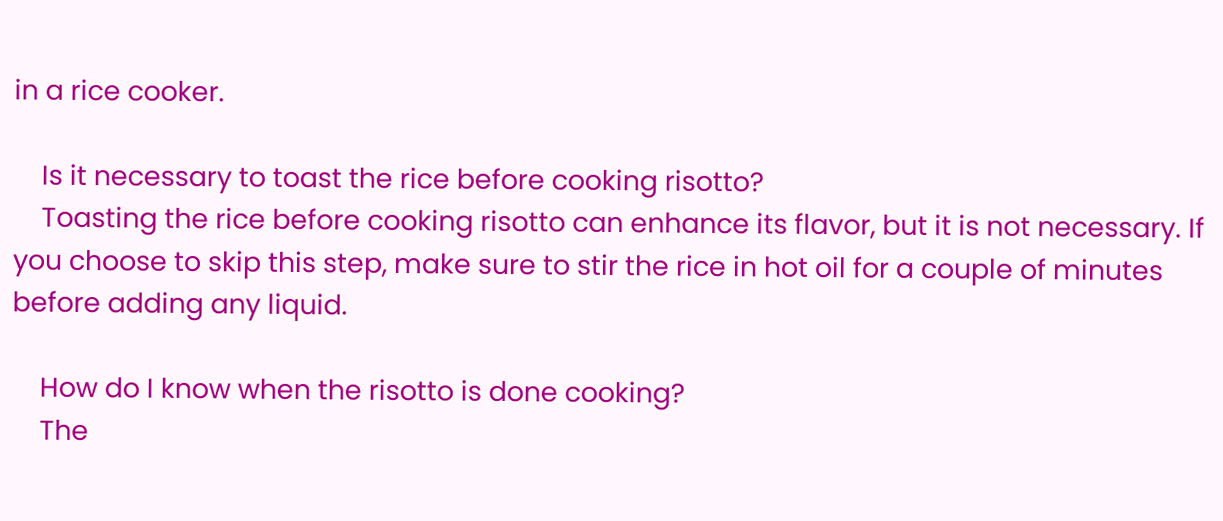in a rice cooker.

    Is it necessary to toast the rice before cooking risotto?
    Toasting the rice before cooking risotto can enhance its flavor, but it is not necessary. If you choose to skip this step, make sure to stir the rice in hot oil for a couple of minutes before adding any liquid.

    How do I know when the risotto is done cooking?
    The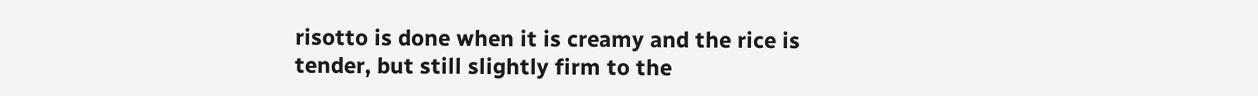risotto is done when it is creamy and the rice is tender, but still slightly firm to the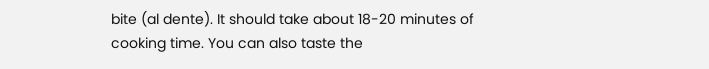bite (al dente). It should take about 18-20 minutes of cooking time. You can also taste the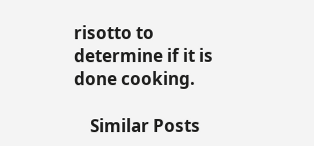risotto to determine if it is done cooking.

    Similar Posts